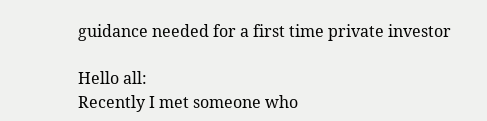guidance needed for a first time private investor

Hello all:
Recently I met someone who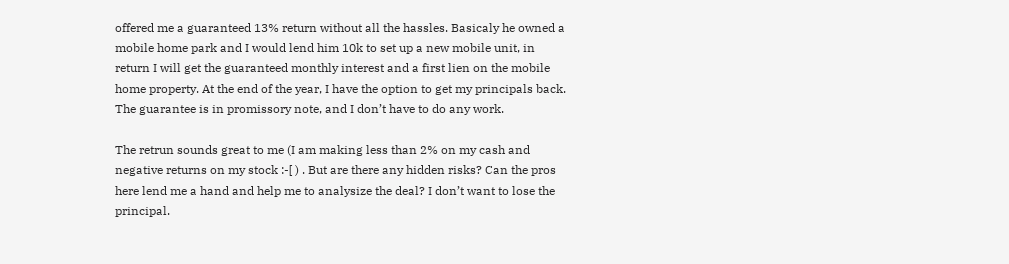offered me a guaranteed 13% return without all the hassles. Basicaly he owned a mobile home park and I would lend him 10k to set up a new mobile unit, in return I will get the guaranteed monthly interest and a first lien on the mobile home property. At the end of the year, I have the option to get my principals back. The guarantee is in promissory note, and I don’t have to do any work.

The retrun sounds great to me (I am making less than 2% on my cash and negative returns on my stock :-[ ) . But are there any hidden risks? Can the pros here lend me a hand and help me to analysize the deal? I don’t want to lose the principal.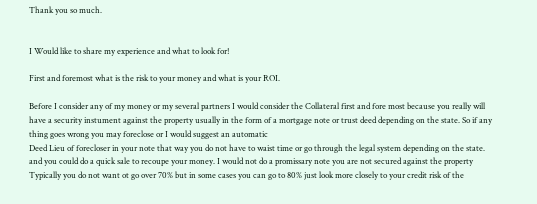Thank you so much.


I Would like to share my experience and what to look for!

First and foremost what is the risk to your money and what is your ROI.

Before I consider any of my money or my several partners I would consider the Collateral first and fore most because you really will have a security instument against the property usually in the form of a mortgage note or trust deed depending on the state. So if any thing goes wrong you may foreclose or I would suggest an automatic
Deed Lieu of forecloser in your note that way you do not have to waist time or go through the legal system depending on the state. and you could do a quick sale to recoupe your money. I would not do a promissary note you are not secured against the property
Typically you do not want ot go over 70% but in some cases you can go to 80% just look more closely to your credit risk of the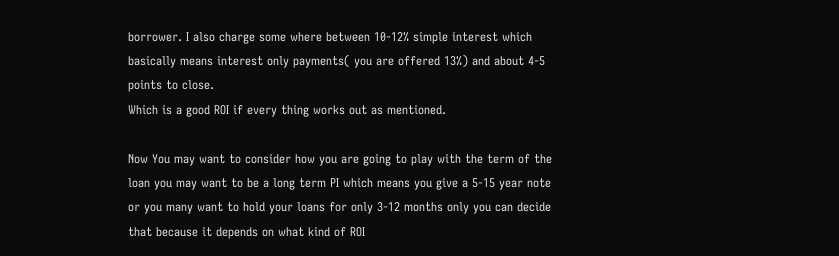borrower. I also charge some where between 10-12% simple interest which basically means interest only payments( you are offered 13%) and about 4-5 points to close.
Which is a good ROI if every thing works out as mentioned.

Now You may want to consider how you are going to play with the term of the loan you may want to be a long term PI which means you give a 5-15 year note or you many want to hold your loans for only 3-12 months only you can decide that because it depends on what kind of ROI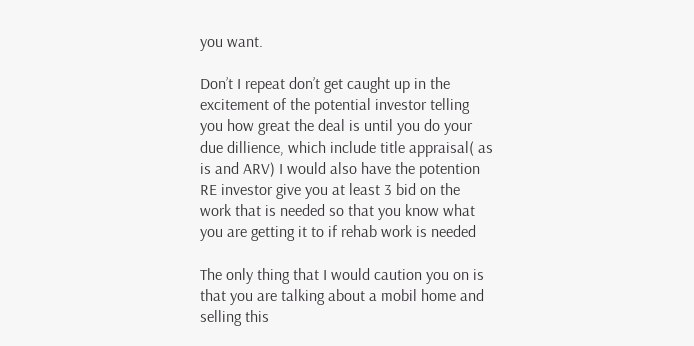you want.

Don’t I repeat don’t get caught up in the excitement of the potential investor telling you how great the deal is until you do your due dillience, which include title appraisal( as is and ARV) I would also have the potention RE investor give you at least 3 bid on the work that is needed so that you know what you are getting it to if rehab work is needed

The only thing that I would caution you on is that you are talking about a mobil home and selling this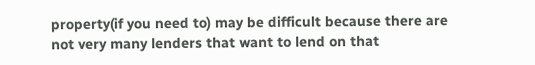property(if you need to) may be difficult because there are not very many lenders that want to lend on that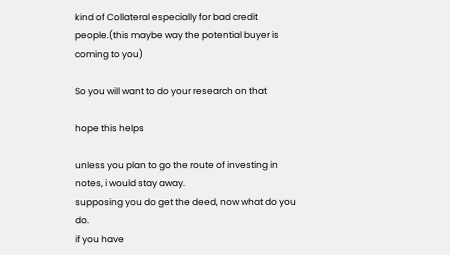kind of Collateral especially for bad credit people.(this maybe way the potential buyer is coming to you)

So you will want to do your research on that

hope this helps

unless you plan to go the route of investing in notes, i would stay away.
supposing you do get the deed, now what do you do.
if you have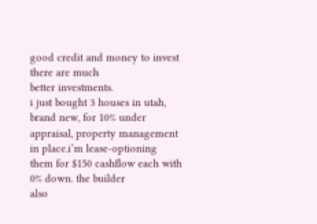good credit and money to invest there are much
better investments.
i just bought 3 houses in utah, brand new, for 10% under
appraisal, property management in place.i’m lease-optioning
them for $150 cashflow each with 0% down. the builder
also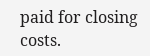paid for closing costs.